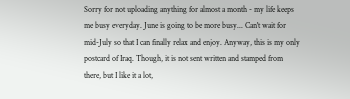Sorry for not uploading anything for almost a month - my life keeps me busy everyday. June is going to be more busy... Can't wait for mid-July so that I can finally relax and enjoy. Anyway, this is my only postcard of Iraq. Though, it is not sent written and stamped from there, but I like it a lot,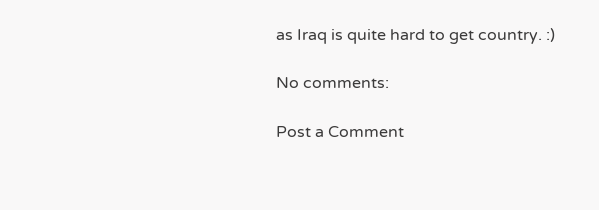as Iraq is quite hard to get country. :)

No comments:

Post a Comment